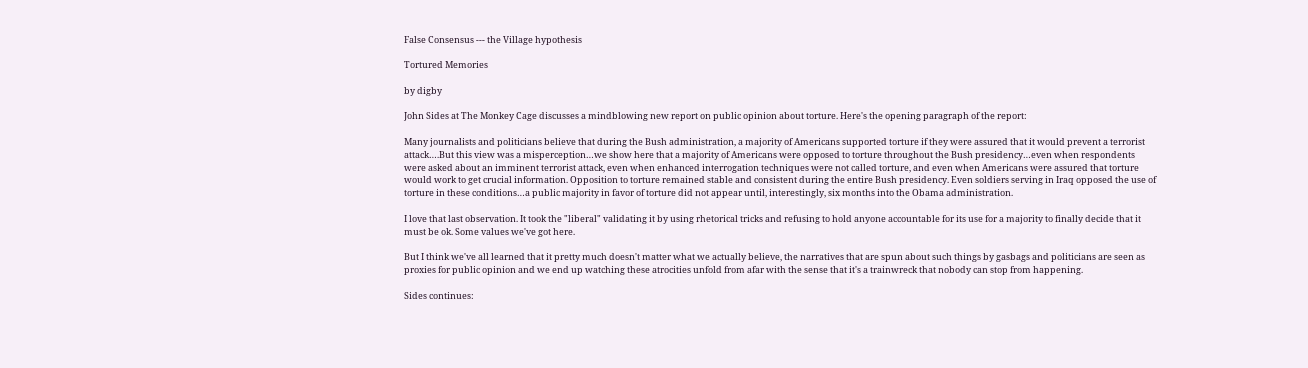False Consensus --- the Village hypothesis

Tortured Memories

by digby

John Sides at The Monkey Cage discusses a mindblowing new report on public opinion about torture. Here's the opening paragraph of the report:

Many journalists and politicians believe that during the Bush administration, a majority of Americans supported torture if they were assured that it would prevent a terrorist attack….But this view was a misperception…we show here that a majority of Americans were opposed to torture throughout the Bush presidency…even when respondents were asked about an imminent terrorist attack, even when enhanced interrogation techniques were not called torture, and even when Americans were assured that torture would work to get crucial information. Opposition to torture remained stable and consistent during the entire Bush presidency. Even soldiers serving in Iraq opposed the use of torture in these conditions…a public majority in favor of torture did not appear until, interestingly, six months into the Obama administration.

I love that last observation. It took the "liberal" validating it by using rhetorical tricks and refusing to hold anyone accountable for its use for a majority to finally decide that it must be ok. Some values we've got here.

But I think we've all learned that it pretty much doesn't matter what we actually believe, the narratives that are spun about such things by gasbags and politicians are seen as proxies for public opinion and we end up watching these atrocities unfold from afar with the sense that it's a trainwreck that nobody can stop from happening.

Sides continues: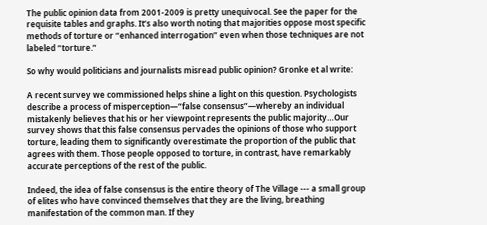The public opinion data from 2001-2009 is pretty unequivocal. See the paper for the requisite tables and graphs. It’s also worth noting that majorities oppose most specific methods of torture or “enhanced interrogation” even when those techniques are not labeled “torture.”

So why would politicians and journalists misread public opinion? Gronke et al write:

A recent survey we commissioned helps shine a light on this question. Psychologists describe a process of misperception—“false consensus”—whereby an individual mistakenly believes that his or her viewpoint represents the public majority…Our survey shows that this false consensus pervades the opinions of those who support torture, leading them to significantly overestimate the proportion of the public that agrees with them. Those people opposed to torture, in contrast, have remarkably accurate perceptions of the rest of the public.

Indeed, the idea of false consensus is the entire theory of The Village --- a small group of elites who have convinced themselves that they are the living, breathing manifestation of the common man. If they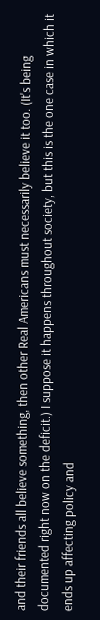and their friends all believe something, then other Real Americans must necessarily believe it too. (It's being documented right now on the deficit.) I suppose it happens throughout society, but this is the one case in which it ends up affecting policy and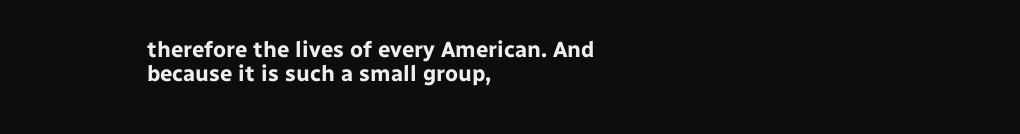therefore the lives of every American. And because it is such a small group,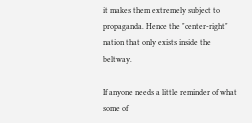it makes them extremely subject to propaganda. Hence the "center-right" nation that only exists inside the beltway.

If anyone needs a little reminder of what some of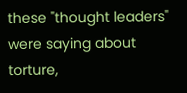these "thought leaders" were saying about torture,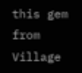this gem from Village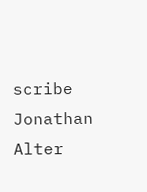scribe Jonathan Alter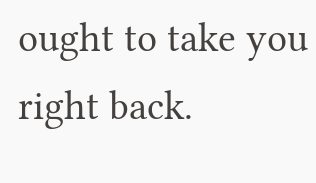ought to take you right back.